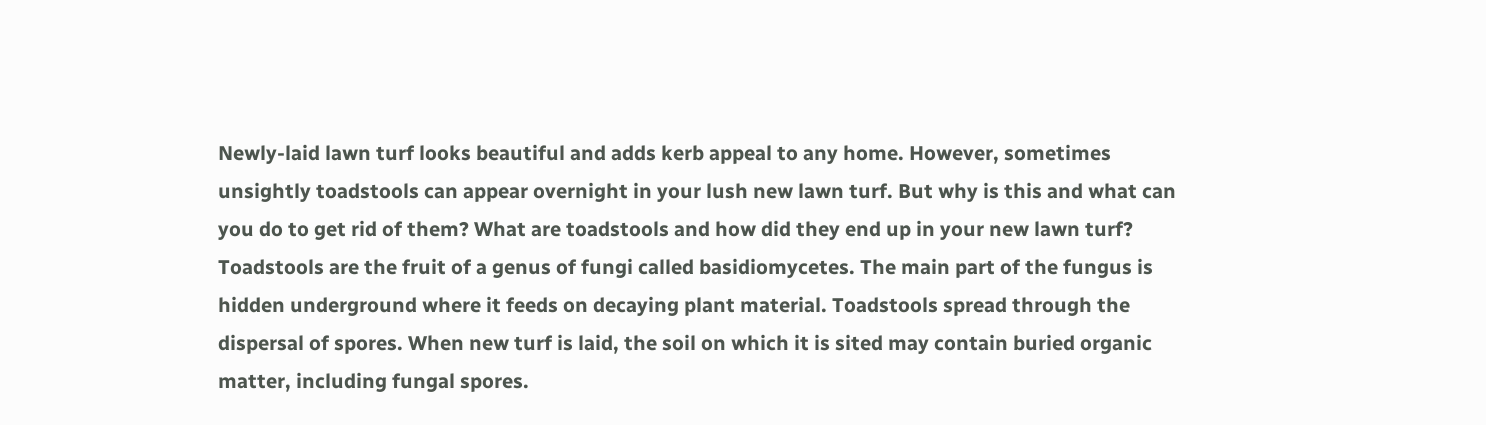Newly-laid lawn turf looks beautiful and adds kerb appeal to any home. However, sometimes unsightly toadstools can appear overnight in your lush new lawn turf. But why is this and what can you do to get rid of them? What are toadstools and how did they end up in your new lawn turf? Toadstools are the fruit of a genus of fungi called basidiomycetes. The main part of the fungus is hidden underground where it feeds on decaying plant material. Toadstools spread through the dispersal of spores. When new turf is laid, the soil on which it is sited may contain buried organic matter, including fungal spores.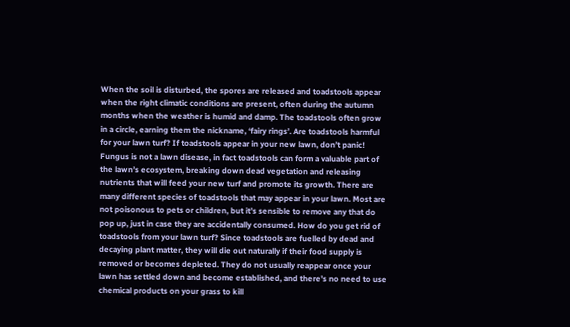When the soil is disturbed, the spores are released and toadstools appear when the right climatic conditions are present, often during the autumn months when the weather is humid and damp. The toadstools often grow in a circle, earning them the nickname, ‘fairy rings’. Are toadstools harmful for your lawn turf? If toadstools appear in your new lawn, don’t panic! Fungus is not a lawn disease, in fact toadstools can form a valuable part of the lawn’s ecosystem, breaking down dead vegetation and releasing nutrients that will feed your new turf and promote its growth. There are many different species of toadstools that may appear in your lawn. Most are not poisonous to pets or children, but it’s sensible to remove any that do pop up, just in case they are accidentally consumed. How do you get rid of toadstools from your lawn turf? Since toadstools are fuelled by dead and decaying plant matter, they will die out naturally if their food supply is removed or becomes depleted. They do not usually reappear once your lawn has settled down and become established, and there’s no need to use chemical products on your grass to kill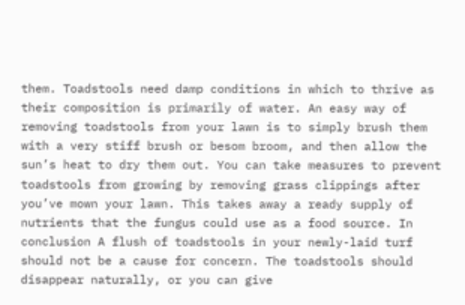them. Toadstools need damp conditions in which to thrive as their composition is primarily of water. An easy way of removing toadstools from your lawn is to simply brush them with a very stiff brush or besom broom, and then allow the sun’s heat to dry them out. You can take measures to prevent toadstools from growing by removing grass clippings after you’ve mown your lawn. This takes away a ready supply of nutrients that the fungus could use as a food source. In conclusion A flush of toadstools in your newly-laid turf should not be a cause for concern. The toadstools should disappear naturally, or you can give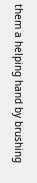them a helping hand by brushing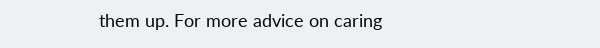them up. For more advice on caring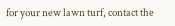for your new lawn turf, contact the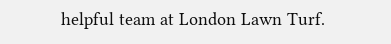helpful team at London Lawn Turf.